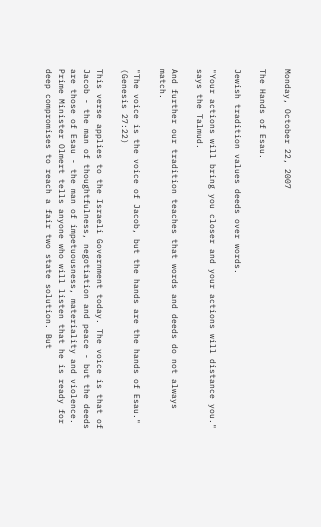Monday, October 22, 2007

The Hands of Esau.

Jewish tradition values deeds over words.

"Your actions will bring you closer and your actions will distance you." says the Talmud.

And further our tradition teaches that words and deeds do not always match.

"The voice is the voice of Jacob, but the hands are the hands of Esau." (Genesis 27:22)

This verse applies to the Israeli Government today. The voice is that of Jacob - the man of thoughtfulness, negotiation and peace - but the deeds are those of Esau - the man of impetuousness, materiality and violence. Prime Minister Olmert tells anyone who will listen that he is ready for deep compromises to reach a fair two state solution. But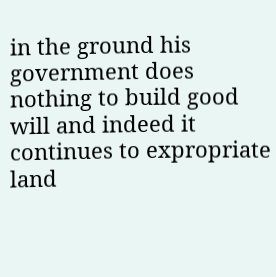in the ground his government does nothing to build good will and indeed it continues to expropriate land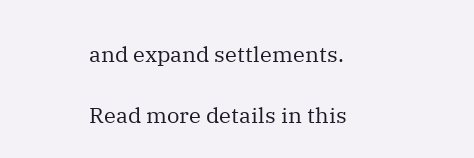and expand settlements.

Read more details in this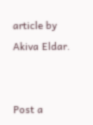article by Akiva Eldar.


Post a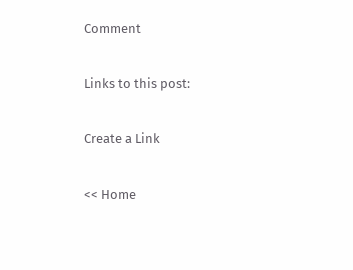Comment

Links to this post:

Create a Link

<< Home